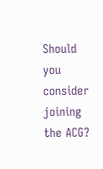Should you consider joining the ACG?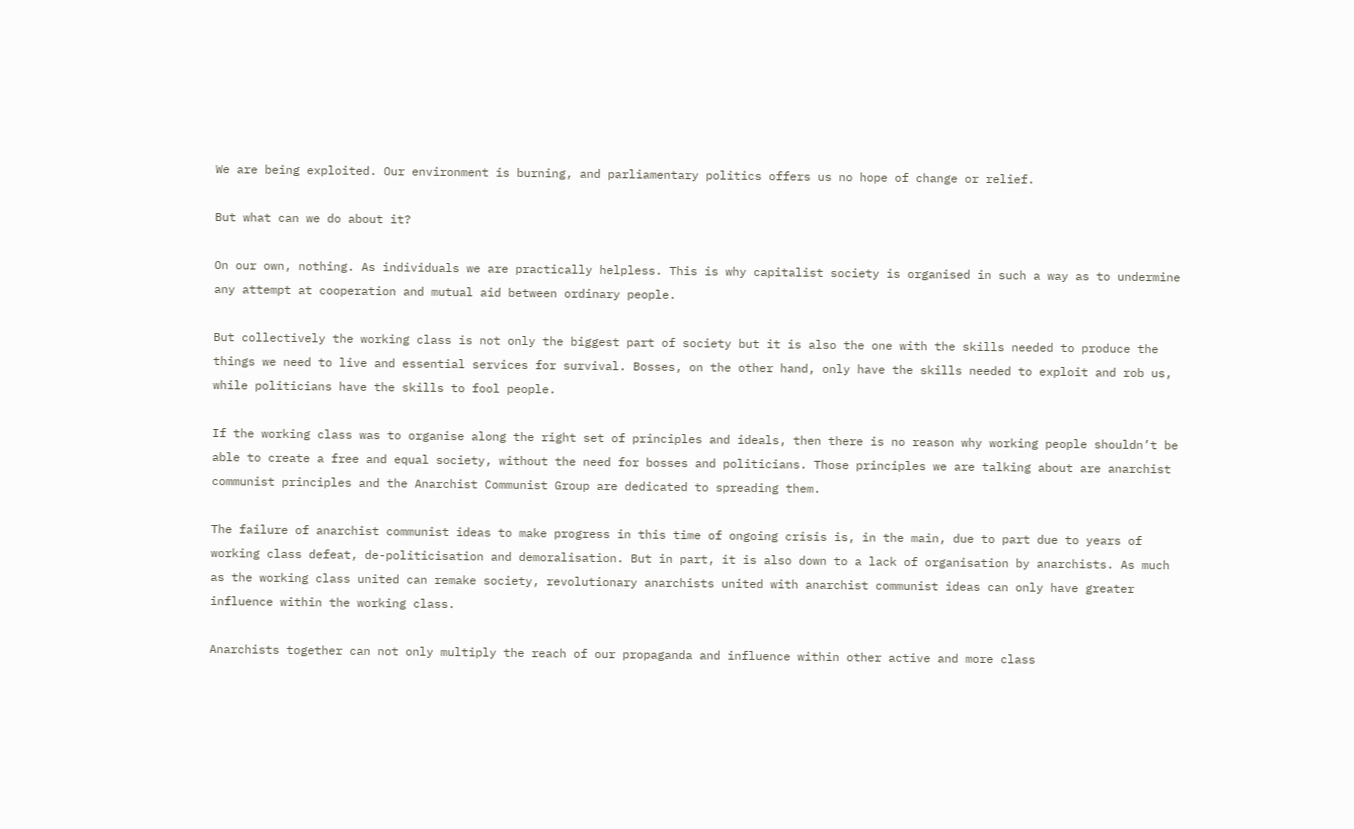We are being exploited. Our environment is burning, and parliamentary politics offers us no hope of change or relief.

But what can we do about it?

On our own, nothing. As individuals we are practically helpless. This is why capitalist society is organised in such a way as to undermine any attempt at cooperation and mutual aid between ordinary people.

But collectively the working class is not only the biggest part of society but it is also the one with the skills needed to produce the things we need to live and essential services for survival. Bosses, on the other hand, only have the skills needed to exploit and rob us, while politicians have the skills to fool people.

If the working class was to organise along the right set of principles and ideals, then there is no reason why working people shouldn’t be able to create a free and equal society, without the need for bosses and politicians. Those principles we are talking about are anarchist communist principles and the Anarchist Communist Group are dedicated to spreading them.

The failure of anarchist communist ideas to make progress in this time of ongoing crisis is, in the main, due to part due to years of working class defeat, de-politicisation and demoralisation. But in part, it is also down to a lack of organisation by anarchists. As much as the working class united can remake society, revolutionary anarchists united with anarchist communist ideas can only have greater influence within the working class.

Anarchists together can not only multiply the reach of our propaganda and influence within other active and more class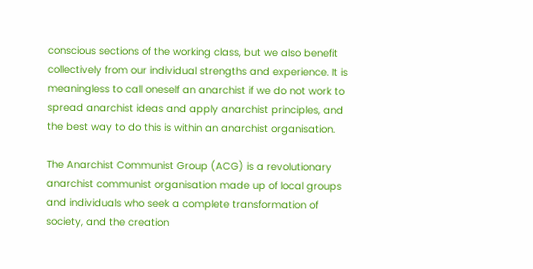conscious sections of the working class, but we also benefit collectively from our individual strengths and experience. It is meaningless to call oneself an anarchist if we do not work to spread anarchist ideas and apply anarchist principles, and the best way to do this is within an anarchist organisation.

The Anarchist Communist Group (ACG) is a revolutionary anarchist communist organisation made up of local groups and individuals who seek a complete transformation of society, and the creation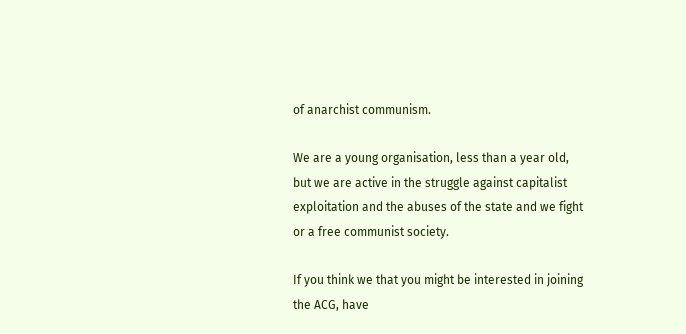of anarchist communism.

We are a young organisation, less than a year old, but we are active in the struggle against capitalist exploitation and the abuses of the state and we fight or a free communist society.

If you think we that you might be interested in joining the ACG, have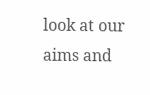look at our aims and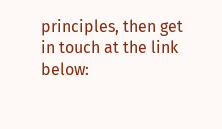principles, then get in touch at the link below: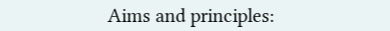Aims and principles: